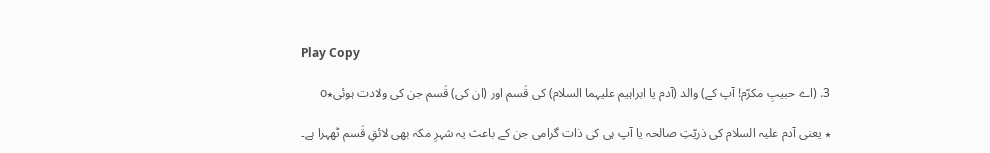Play Copy

3. (اے حبیبِ مکرّم! آپ کے) والد (آدم یا ابراہیم علیہما السلام) کی قَسم اور (ان کی) قَسم جن کی ولادت ہوئی٭o

٭ یعنی آدم علیہ السلام کی ذریّتِ صالحہ یا آپ ہی کی ذات گرامی جن کے باعث یہ شہرِ مکہ بھی لائقِ قَسم ٹھہرا ہے۔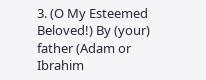3. (O My Esteemed Beloved!) By (your) father (Adam or Ibrahim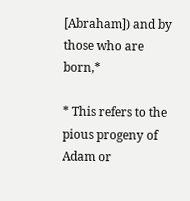[Abraham]) and by those who are born,*

* This refers to the pious progeny of Adam or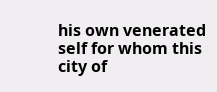his own venerated self for whom this city of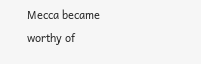Mecca became worthy of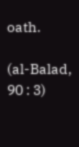oath.

(al-Balad, 90 : 3)